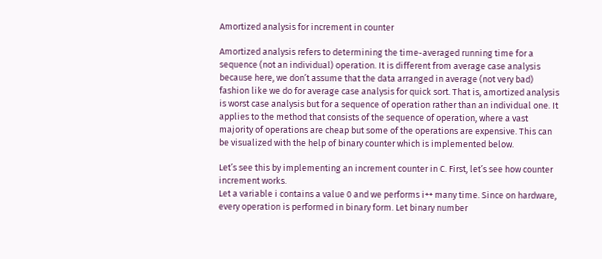Amortized analysis for increment in counter

Amortized analysis refers to determining the time-averaged running time for a sequence (not an individual) operation. It is different from average case analysis because here, we don’t assume that the data arranged in average (not very bad) fashion like we do for average case analysis for quick sort. That is, amortized analysis is worst case analysis but for a sequence of operation rather than an individual one. It applies to the method that consists of the sequence of operation, where a vast majority of operations are cheap but some of the operations are expensive. This can be visualized with the help of binary counter which is implemented below.

Let’s see this by implementing an increment counter in C. First, let’s see how counter increment works.
Let a variable i contains a value 0 and we performs i++ many time. Since on hardware, every operation is performed in binary form. Let binary number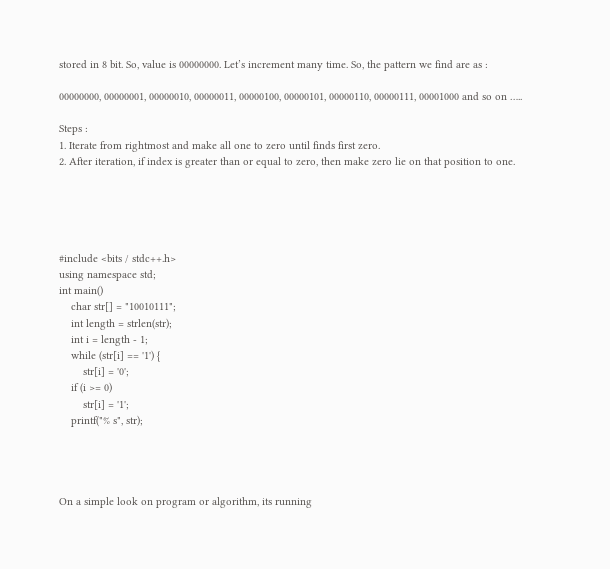stored in 8 bit. So, value is 00000000. Let’s increment many time. So, the pattern we find are as :

00000000, 00000001, 00000010, 00000011, 00000100, 00000101, 00000110, 00000111, 00001000 and so on …..

Steps :
1. Iterate from rightmost and make all one to zero until finds first zero.
2. After iteration, if index is greater than or equal to zero, then make zero lie on that position to one.





#include <bits / stdc++.h>
using namespace std;
int main()
    char str[] = "10010111";
    int length = strlen(str);
    int i = length - 1;
    while (str[i] == '1') {
        str[i] = '0';
    if (i >= 0)
        str[i] = '1';
    printf("% s", str);




On a simple look on program or algorithm, its running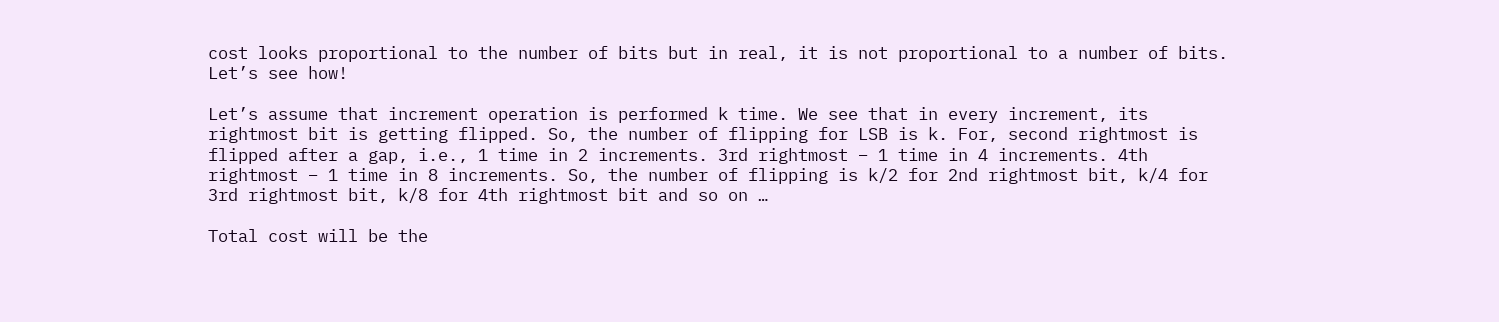cost looks proportional to the number of bits but in real, it is not proportional to a number of bits. Let’s see how!

Let’s assume that increment operation is performed k time. We see that in every increment, its rightmost bit is getting flipped. So, the number of flipping for LSB is k. For, second rightmost is flipped after a gap, i.e., 1 time in 2 increments. 3rd rightmost – 1 time in 4 increments. 4th rightmost – 1 time in 8 increments. So, the number of flipping is k/2 for 2nd rightmost bit, k/4 for 3rd rightmost bit, k/8 for 4th rightmost bit and so on …

Total cost will be the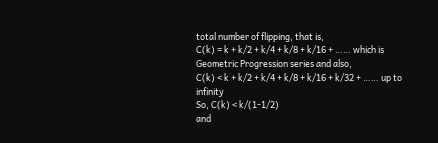total number of flipping, that is,
C(k) = k + k/2 + k/4 + k/8 + k/16 + …… which is Geometric Progression series and also,
C(k) < k + k/2 + k/4 + k/8 + k/16 + k/32 + …… up to infinity
So, C(k) < k/(1-1/2)
and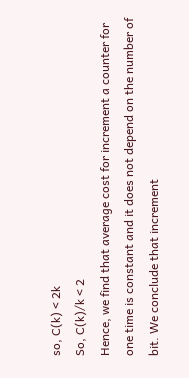so, C(k) < 2k
So, C(k)/k < 2
Hence, we find that average cost for increment a counter for one time is constant and it does not depend on the number of bit. We conclude that increment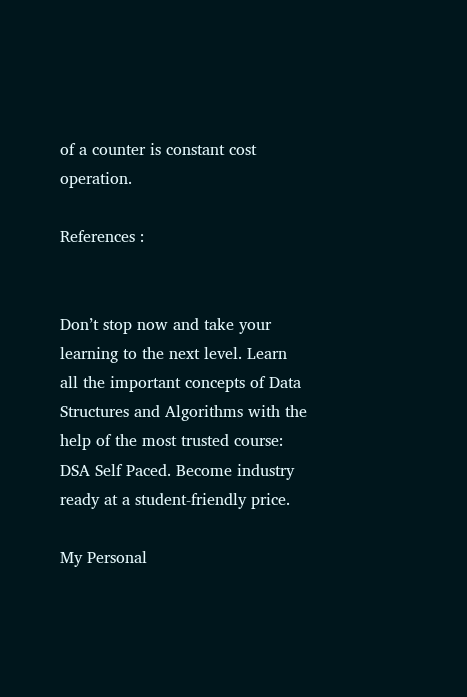of a counter is constant cost operation.

References :


Don’t stop now and take your learning to the next level. Learn all the important concepts of Data Structures and Algorithms with the help of the most trusted course: DSA Self Paced. Become industry ready at a student-friendly price.

My Personal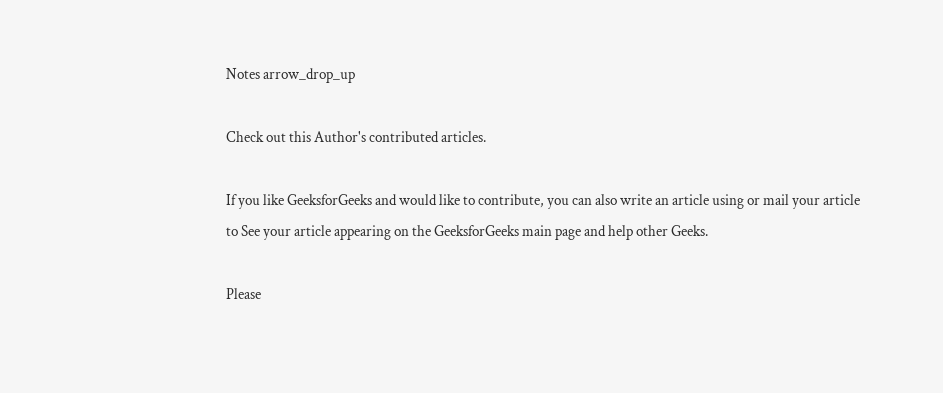Notes arrow_drop_up

Check out this Author's contributed articles.

If you like GeeksforGeeks and would like to contribute, you can also write an article using or mail your article to See your article appearing on the GeeksforGeeks main page and help other Geeks.

Please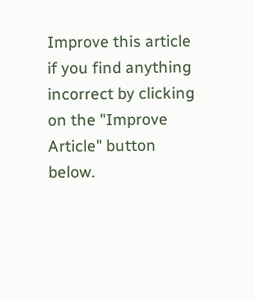Improve this article if you find anything incorrect by clicking on the "Improve Article" button below.